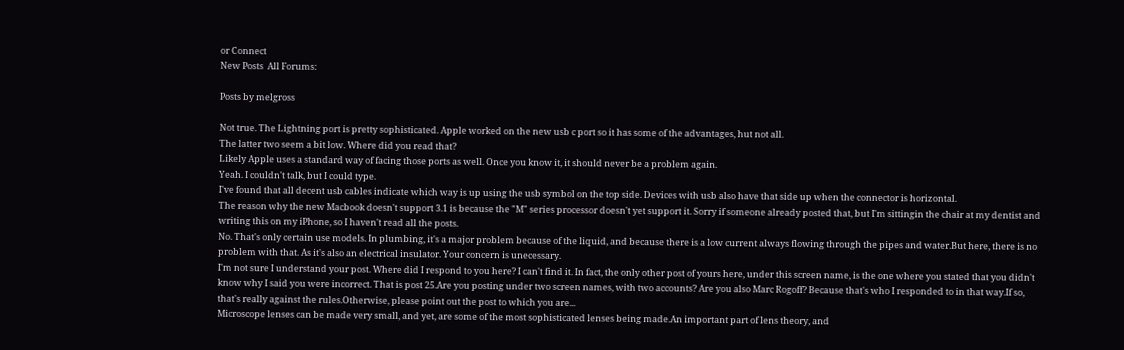or Connect
New Posts  All Forums:

Posts by melgross

Not true. The Lightning port is pretty sophisticated. Apple worked on the new usb c port so it has some of the advantages, hut not all.
The latter two seem a bit low. Where did you read that?
Likely Apple uses a standard way of facing those ports as well. Once you know it, it should never be a problem again.
Yeah. I couldn't talk, but I could type.
I've found that all decent usb cables indicate which way is up using the usb symbol on the top side. Devices with usb also have that side up when the connector is horizontal.
The reason why the new Macbook doesn't support 3.1 is because the "M" series processor doesn't yet support it. Sorry if someone already posted that, but I'm sittingin the chair at my dentist and writing this on my iPhone, so I haven't read all the posts.
No. That's only certain use models. In plumbing, it's a major problem because of the liquid, and because there is a low current always flowing through the pipes and water.But here, there is no problem with that. As it's also an electrical insulator. Your concern is unecessary.
I'm not sure I understand your post. Where did I respond to you here? I can't find it. In fact, the only other post of yours here, under this screen name, is the one where you stated that you didn't know why I said you were incorrect. That is post 25.Are you posting under two screen names, with two accounts? Are you also Marc Rogoff? Because that's who I responded to in that way.If so, that's really against the rules.Otherwise, please point out the post to which you are...
Microscope lenses can be made very small, and yet, are some of the most sophisticated lenses being made.An important part of lens theory, and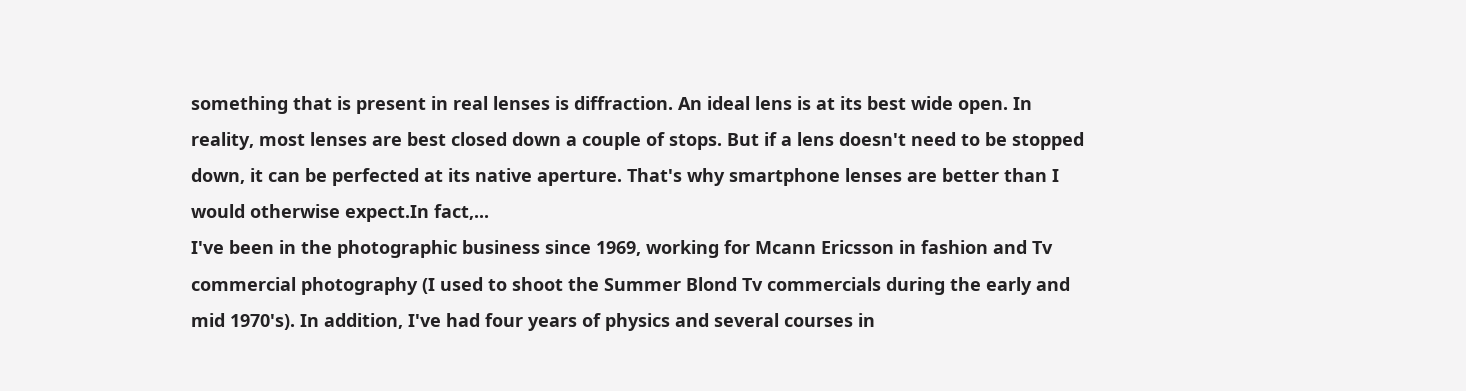something that is present in real lenses is diffraction. An ideal lens is at its best wide open. In reality, most lenses are best closed down a couple of stops. But if a lens doesn't need to be stopped down, it can be perfected at its native aperture. That's why smartphone lenses are better than I would otherwise expect.In fact,...
I've been in the photographic business since 1969, working for Mcann Ericsson in fashion and Tv commercial photography (I used to shoot the Summer Blond Tv commercials during the early and mid 1970's). In addition, I've had four years of physics and several courses in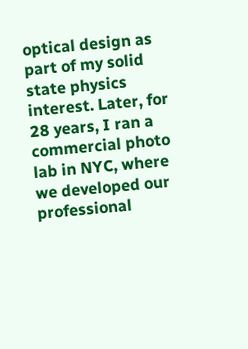optical design as part of my solid state physics interest. Later, for 28 years, I ran a commercial photo lab in NYC, where we developed our professional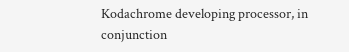Kodachrome developing processor, in conjunction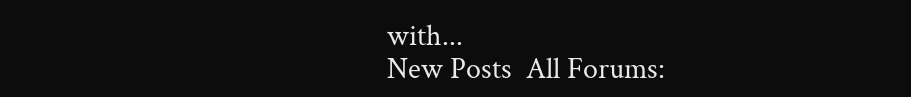with...
New Posts  All Forums: